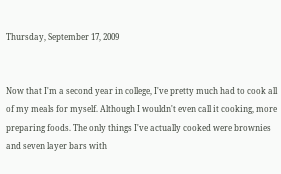Thursday, September 17, 2009


Now that I'm a second year in college, I've pretty much had to cook all of my meals for myself. Although I wouldn't even call it cooking, more preparing foods. The only things I've actually cooked were brownies and seven layer bars with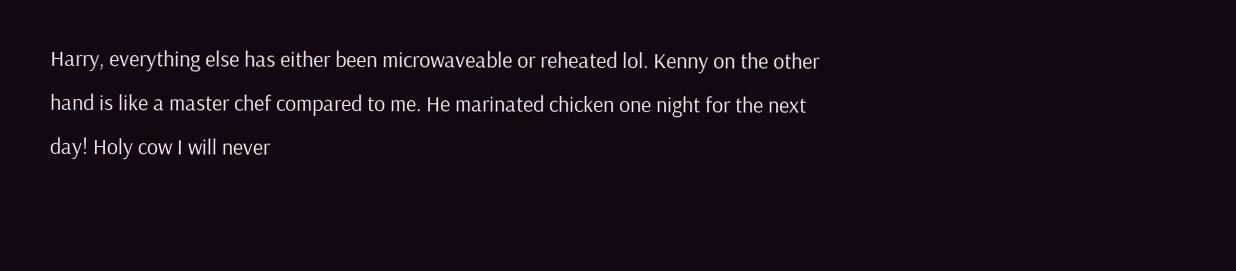Harry, everything else has either been microwaveable or reheated lol. Kenny on the other hand is like a master chef compared to me. He marinated chicken one night for the next day! Holy cow I will never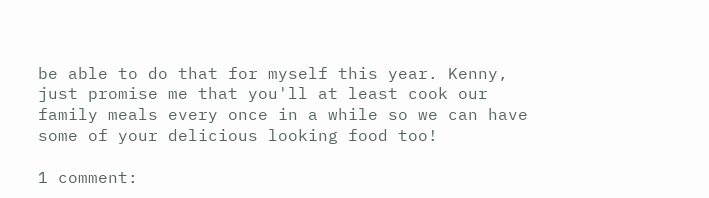be able to do that for myself this year. Kenny, just promise me that you'll at least cook our family meals every once in a while so we can have some of your delicious looking food too!

1 comment: